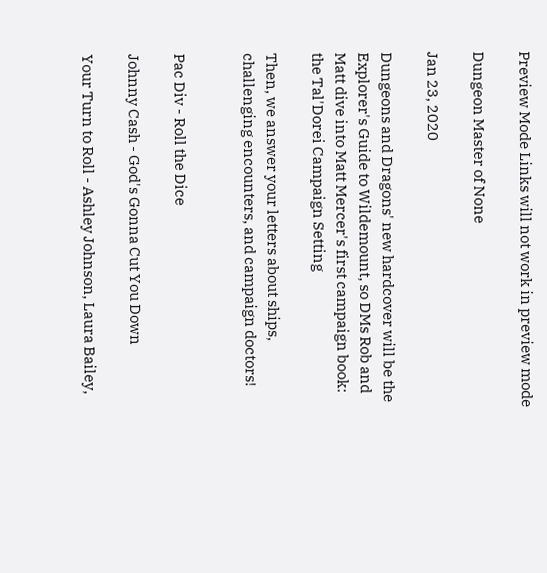Preview Mode Links will not work in preview mode

Dungeon Master of None

Jan 23, 2020

Dungeons and Dragons' new hardcover will be the Explorer's Guide to Wildemount, so DMs Rob and Matt dive into Matt Mercer's first campaign book: the Tal'Dorei Campaign Setting

Then, we answer your letters about ships, challenging encounters, and campaign doctors!


Pac Div - Roll the Dice

Johnny Cash - God's Gonna Cut You Down

Your Turn to Roll - Ashley Johnson, Laura Bailey,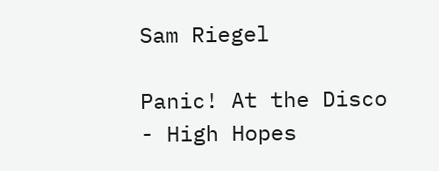Sam Riegel

Panic! At the Disco - High Hopes